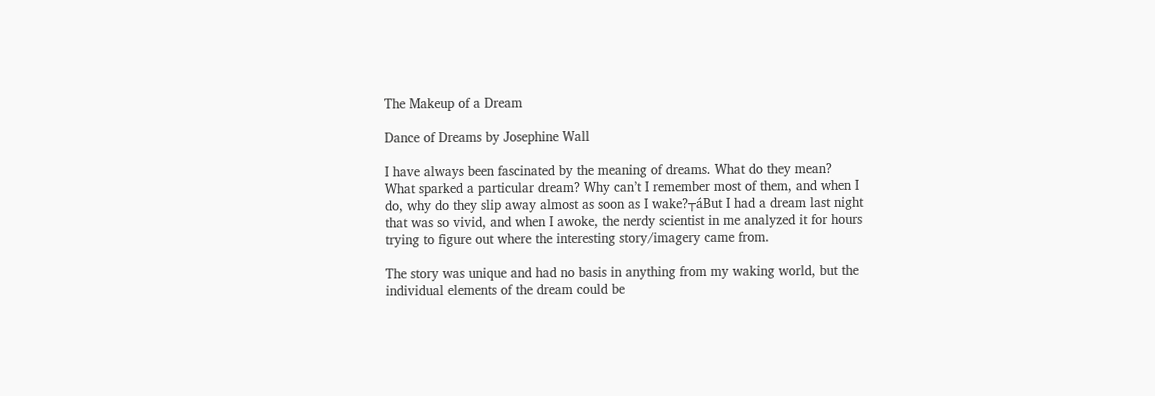The Makeup of a Dream

Dance of Dreams by Josephine Wall

I have always been fascinated by the meaning of dreams. What do they mean? What sparked a particular dream? Why can’t I remember most of them, and when I do, why do they slip away almost as soon as I wake?┬áBut I had a dream last night that was so vivid, and when I awoke, the nerdy scientist in me analyzed it for hours trying to figure out where the interesting story/imagery came from.

The story was unique and had no basis in anything from my waking world, but the individual elements of the dream could be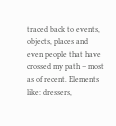traced back to events, objects, places and even people that have crossed my path – most as of recent. Elements like: dressers,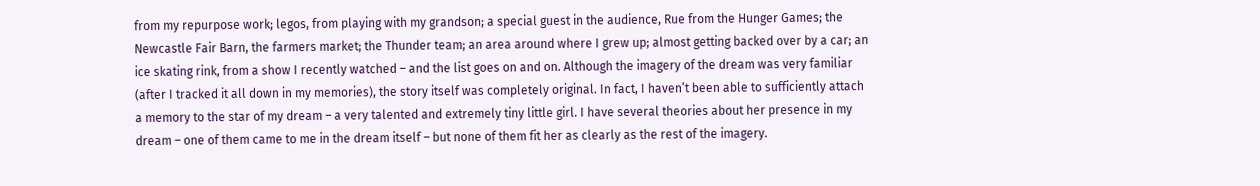from my repurpose work; legos, from playing with my grandson; a special guest in the audience, Rue from the Hunger Games; the Newcastle Fair Barn, the farmers market; the Thunder team; an area around where I grew up; almost getting backed over by a car; an ice skating rink, from a show I recently watched – and the list goes on and on. Although the imagery of the dream was very familiar (after I tracked it all down in my memories), the story itself was completely original. In fact, I haven’t been able to sufficiently attach a memory to the star of my dream – a very talented and extremely tiny little girl. I have several theories about her presence in my dream – one of them came to me in the dream itself – but none of them fit her as clearly as the rest of the imagery.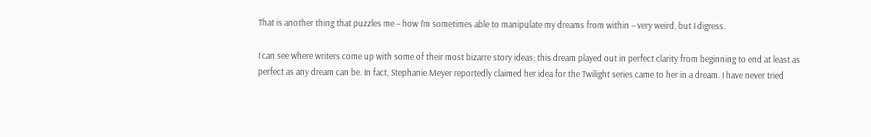That is another thing that puzzles me – how I’m sometimes able to manipulate my dreams from within – very weird, but I digress.

I can see where writers come up with some of their most bizarre story ideas; this dream played out in perfect clarity from beginning to end at least as perfect as any dream can be. In fact, Stephanie Meyer reportedly claimed her idea for the Twilight series came to her in a dream. I have never tried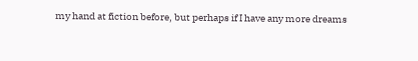my hand at fiction before, but perhaps if I have any more dreams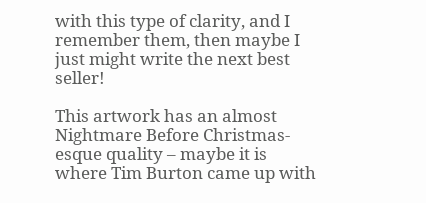with this type of clarity, and I remember them, then maybe I just might write the next best seller!

This artwork has an almost Nightmare Before Christmas-esque quality – maybe it is where Tim Burton came up with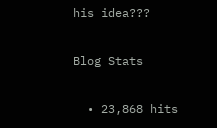his idea???

Blog Stats

  • 23,868 hits